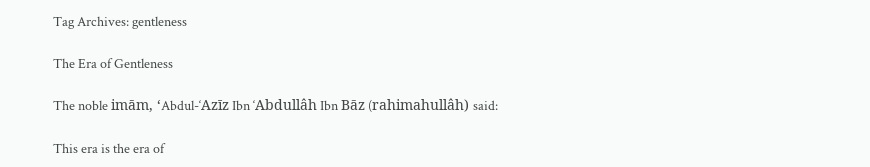Tag Archives: gentleness

The Era of Gentleness

The noble imām, ‘Abdul-‘Azīz Ibn ‘Abdullâh Ibn Bāz (rahimahullâh) said:

This era is the era of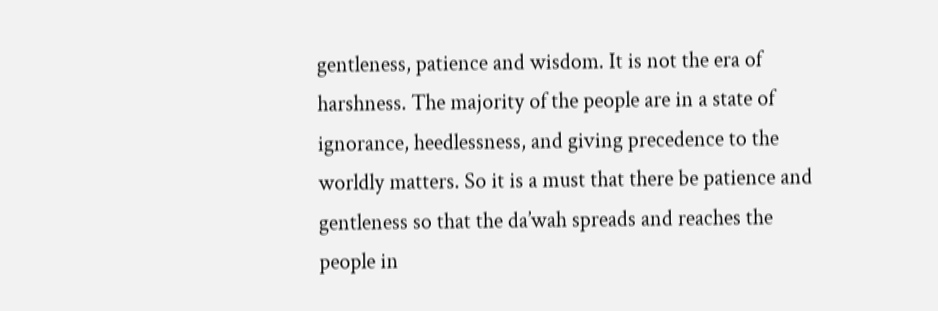gentleness, patience and wisdom. It is not the era of harshness. The majority of the people are in a state of ignorance, heedlessness, and giving precedence to the worldly matters. So it is a must that there be patience and gentleness so that the da’wah spreads and reaches the people in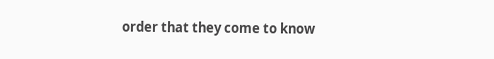order that they come to know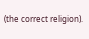(the correct religion).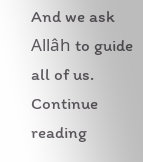And we ask Allâh to guide all of us. Continue reading